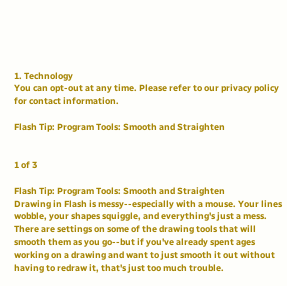1. Technology
You can opt-out at any time. Please refer to our privacy policy for contact information.

Flash Tip: Program Tools: Smooth and Straighten


1 of 3

Flash Tip: Program Tools: Smooth and Straighten
Drawing in Flash is messy--especially with a mouse. Your lines wobble, your shapes squiggle, and everything's just a mess. There are settings on some of the drawing tools that will smooth them as you go--but if you've already spent ages working on a drawing and want to just smooth it out without having to redraw it, that's just too much trouble.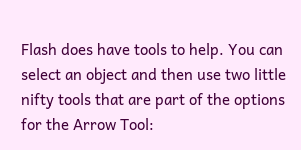Flash does have tools to help. You can select an object and then use two little nifty tools that are part of the options for the Arrow Tool: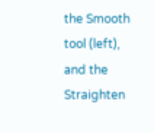the Smooth tool (left), and the Straighten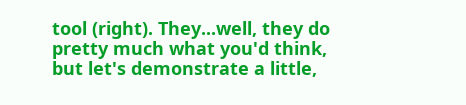tool (right). They...well, they do pretty much what you'd think, but let's demonstrate a little,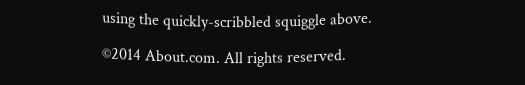using the quickly-scribbled squiggle above.

©2014 About.com. All rights reserved.